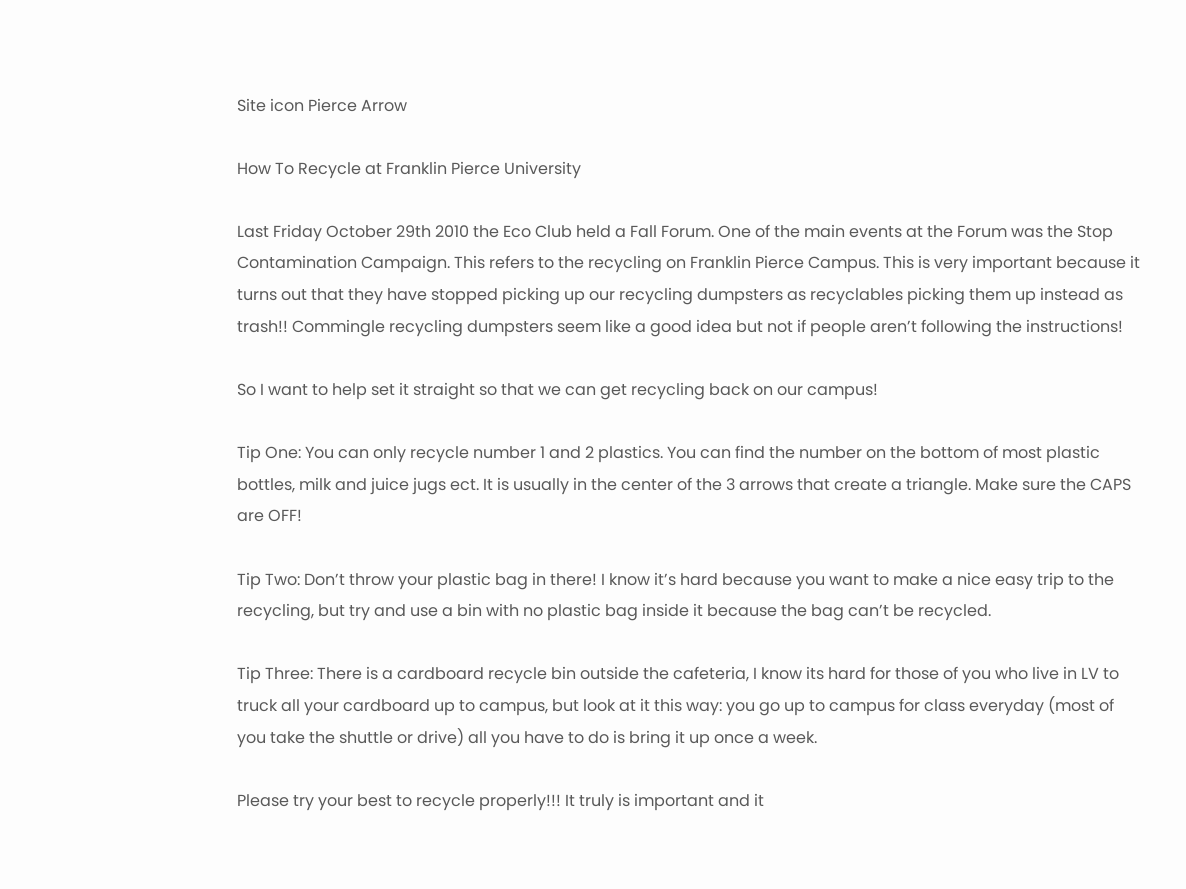Site icon Pierce Arrow

How To Recycle at Franklin Pierce University

Last Friday October 29th 2010 the Eco Club held a Fall Forum. One of the main events at the Forum was the Stop Contamination Campaign. This refers to the recycling on Franklin Pierce Campus. This is very important because it turns out that they have stopped picking up our recycling dumpsters as recyclables picking them up instead as trash!! Commingle recycling dumpsters seem like a good idea but not if people aren’t following the instructions!

So I want to help set it straight so that we can get recycling back on our campus!

Tip One: You can only recycle number 1 and 2 plastics. You can find the number on the bottom of most plastic bottles, milk and juice jugs ect. It is usually in the center of the 3 arrows that create a triangle. Make sure the CAPS are OFF!

Tip Two: Don’t throw your plastic bag in there! I know it’s hard because you want to make a nice easy trip to the recycling, but try and use a bin with no plastic bag inside it because the bag can’t be recycled.

Tip Three: There is a cardboard recycle bin outside the cafeteria, I know its hard for those of you who live in LV to truck all your cardboard up to campus, but look at it this way: you go up to campus for class everyday (most of you take the shuttle or drive) all you have to do is bring it up once a week.

Please try your best to recycle properly!!! It truly is important and it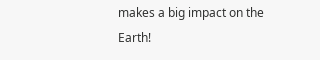makes a big impact on the Earth!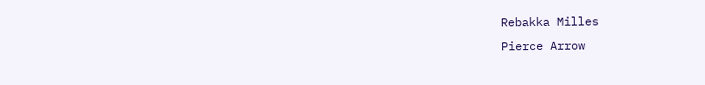Rebakka Milles
Pierce Arrow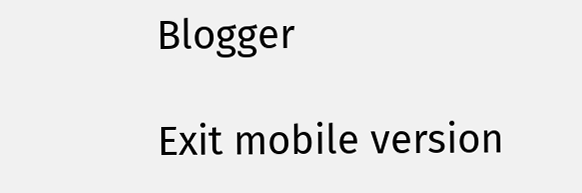Blogger

Exit mobile version